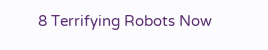8 Terrifying Robots Now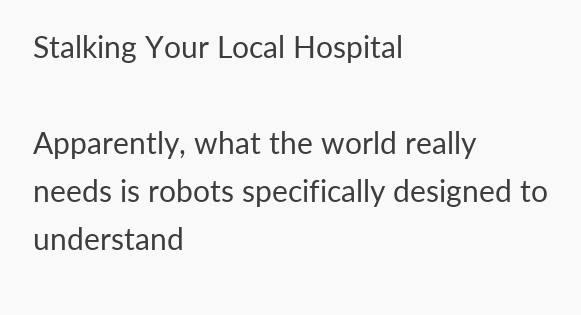Stalking Your Local Hospital

Apparently, what the world really needs is robots specifically designed to understand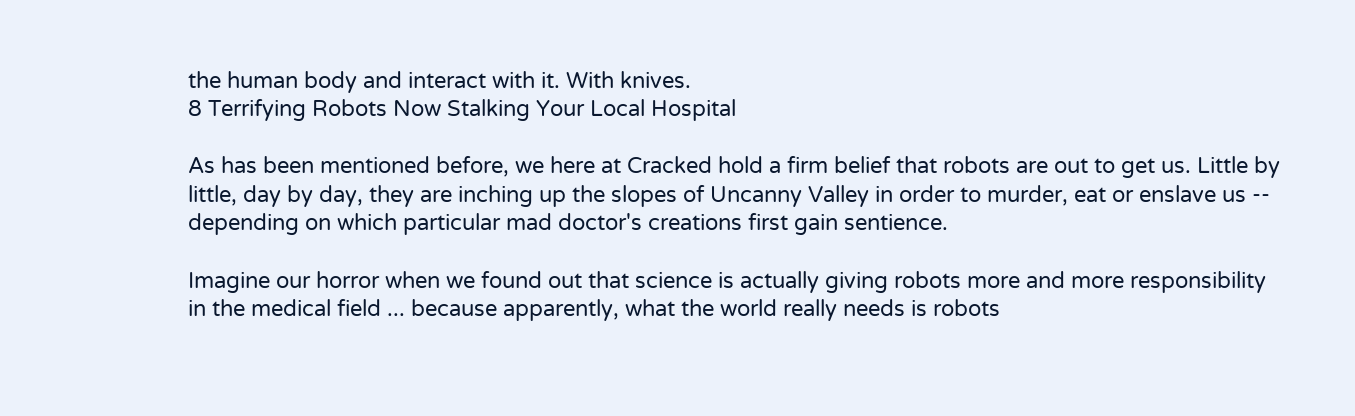the human body and interact with it. With knives.
8 Terrifying Robots Now Stalking Your Local Hospital

As has been mentioned before, we here at Cracked hold a firm belief that robots are out to get us. Little by little, day by day, they are inching up the slopes of Uncanny Valley in order to murder, eat or enslave us -- depending on which particular mad doctor's creations first gain sentience.

Imagine our horror when we found out that science is actually giving robots more and more responsibility in the medical field ... because apparently, what the world really needs is robots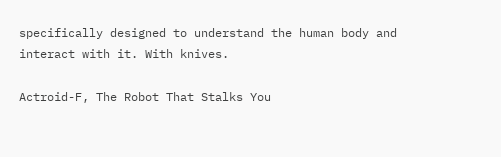specifically designed to understand the human body and interact with it. With knives.

Actroid-F, The Robot That Stalks You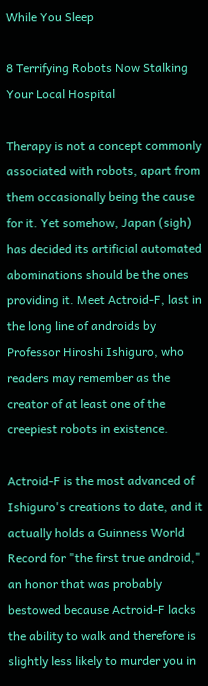While You Sleep

8 Terrifying Robots Now Stalking Your Local Hospital

Therapy is not a concept commonly associated with robots, apart from them occasionally being the cause for it. Yet somehow, Japan (sigh) has decided its artificial automated abominations should be the ones providing it. Meet Actroid-F, last in the long line of androids by Professor Hiroshi Ishiguro, who readers may remember as the creator of at least one of the creepiest robots in existence.

Actroid-F is the most advanced of Ishiguro's creations to date, and it actually holds a Guinness World Record for "the first true android," an honor that was probably bestowed because Actroid-F lacks the ability to walk and therefore is slightly less likely to murder you in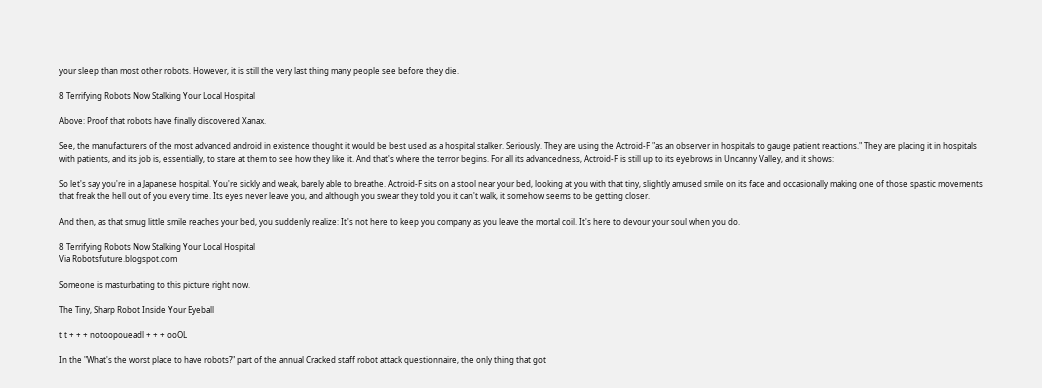your sleep than most other robots. However, it is still the very last thing many people see before they die.

8 Terrifying Robots Now Stalking Your Local Hospital

Above: Proof that robots have finally discovered Xanax.

See, the manufacturers of the most advanced android in existence thought it would be best used as a hospital stalker. Seriously. They are using the Actroid-F "as an observer in hospitals to gauge patient reactions." They are placing it in hospitals with patients, and its job is, essentially, to stare at them to see how they like it. And that's where the terror begins. For all its advancedness, Actroid-F is still up to its eyebrows in Uncanny Valley, and it shows:

So let's say you're in a Japanese hospital. You're sickly and weak, barely able to breathe. Actroid-F sits on a stool near your bed, looking at you with that tiny, slightly amused smile on its face and occasionally making one of those spastic movements that freak the hell out of you every time. Its eyes never leave you, and although you swear they told you it can't walk, it somehow seems to be getting closer.

And then, as that smug little smile reaches your bed, you suddenly realize: It's not here to keep you company as you leave the mortal coil. It's here to devour your soul when you do.

8 Terrifying Robots Now Stalking Your Local Hospital
Via Robotsfuture.blogspot.com

Someone is masturbating to this picture right now.

The Tiny, Sharp Robot Inside Your Eyeball

t t + + + notoopoueadl + + + ooOL

In the "What's the worst place to have robots?" part of the annual Cracked staff robot attack questionnaire, the only thing that got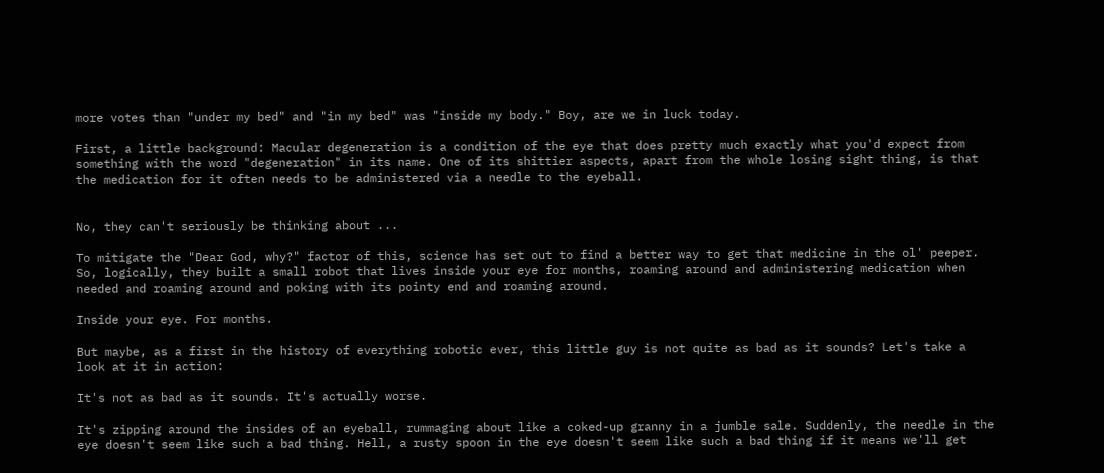more votes than "under my bed" and "in my bed" was "inside my body." Boy, are we in luck today.

First, a little background: Macular degeneration is a condition of the eye that does pretty much exactly what you'd expect from something with the word "degeneration" in its name. One of its shittier aspects, apart from the whole losing sight thing, is that the medication for it often needs to be administered via a needle to the eyeball.


No, they can't seriously be thinking about ...

To mitigate the "Dear God, why?" factor of this, science has set out to find a better way to get that medicine in the ol' peeper. So, logically, they built a small robot that lives inside your eye for months, roaming around and administering medication when needed and roaming around and poking with its pointy end and roaming around.

Inside your eye. For months.

But maybe, as a first in the history of everything robotic ever, this little guy is not quite as bad as it sounds? Let's take a look at it in action:

It's not as bad as it sounds. It's actually worse.

It's zipping around the insides of an eyeball, rummaging about like a coked-up granny in a jumble sale. Suddenly, the needle in the eye doesn't seem like such a bad thing. Hell, a rusty spoon in the eye doesn't seem like such a bad thing if it means we'll get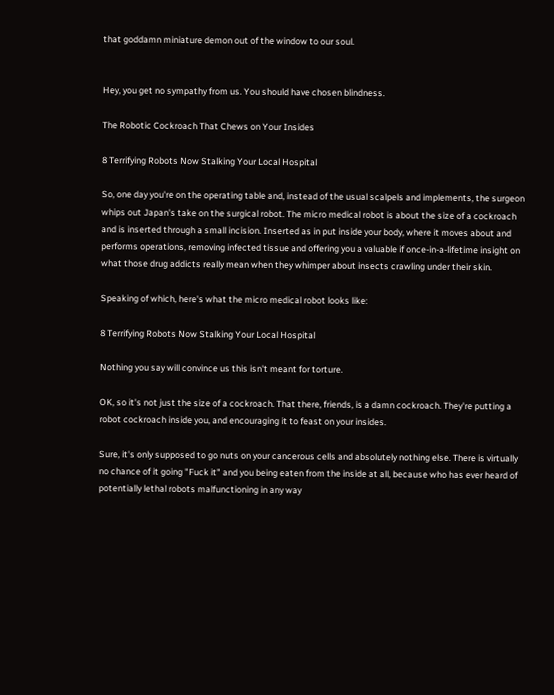that goddamn miniature demon out of the window to our soul.


Hey, you get no sympathy from us. You should have chosen blindness.

The Robotic Cockroach That Chews on Your Insides

8 Terrifying Robots Now Stalking Your Local Hospital

So, one day you're on the operating table and, instead of the usual scalpels and implements, the surgeon whips out Japan's take on the surgical robot. The micro medical robot is about the size of a cockroach and is inserted through a small incision. Inserted as in put inside your body, where it moves about and performs operations, removing infected tissue and offering you a valuable if once-in-a-lifetime insight on what those drug addicts really mean when they whimper about insects crawling under their skin.

Speaking of which, here's what the micro medical robot looks like:

8 Terrifying Robots Now Stalking Your Local Hospital

Nothing you say will convince us this isn't meant for torture.

OK, so it's not just the size of a cockroach. That there, friends, is a damn cockroach. They're putting a robot cockroach inside you, and encouraging it to feast on your insides.

Sure, it's only supposed to go nuts on your cancerous cells and absolutely nothing else. There is virtually no chance of it going "Fuck it" and you being eaten from the inside at all, because who has ever heard of potentially lethal robots malfunctioning in any way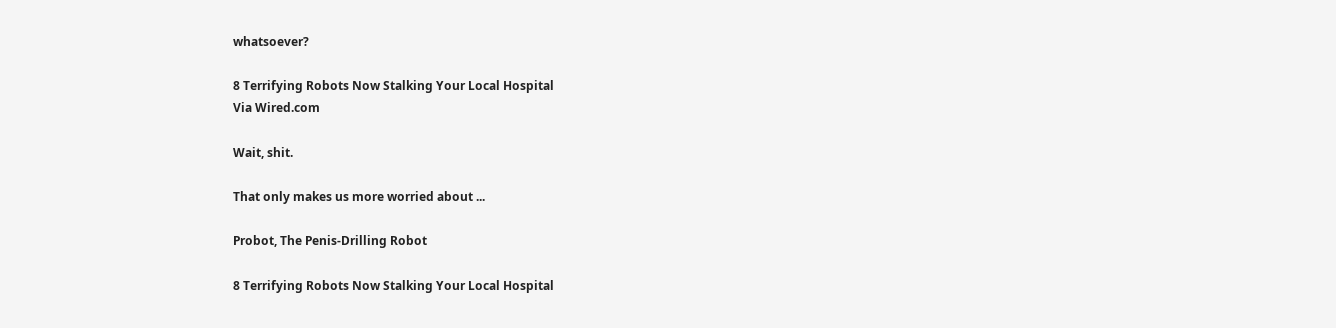whatsoever?

8 Terrifying Robots Now Stalking Your Local Hospital
Via Wired.com

Wait, shit.

That only makes us more worried about ...

Probot, The Penis-Drilling Robot

8 Terrifying Robots Now Stalking Your Local Hospital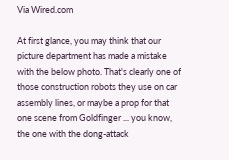Via Wired.com

At first glance, you may think that our picture department has made a mistake with the below photo. That's clearly one of those construction robots they use on car assembly lines, or maybe a prop for that one scene from Goldfinger ... you know, the one with the dong-attack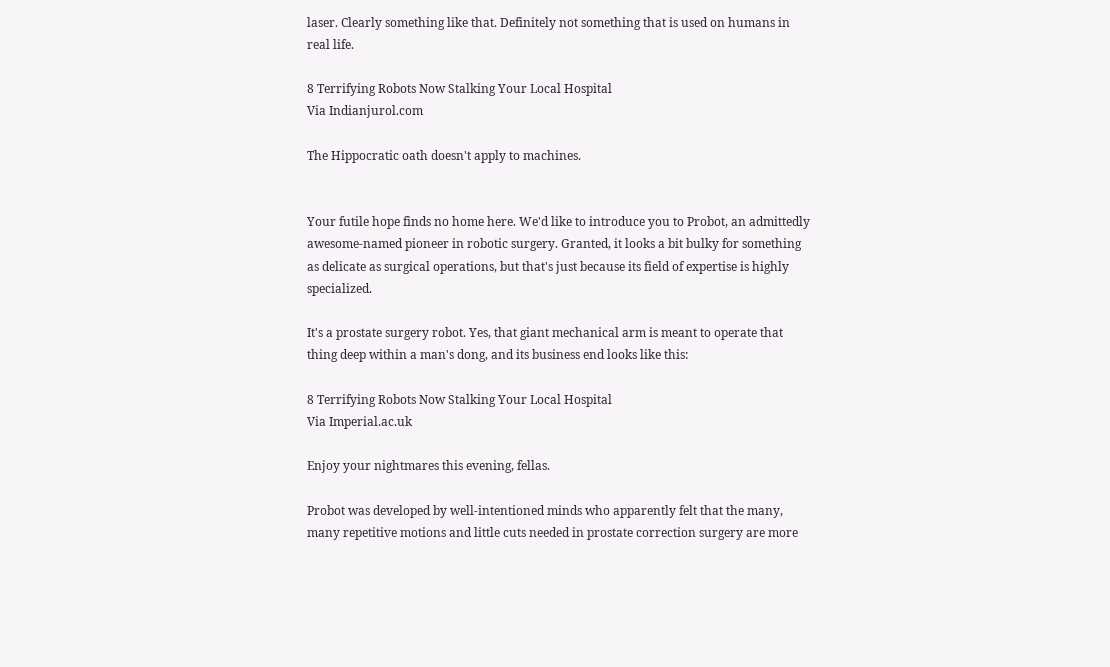laser. Clearly something like that. Definitely not something that is used on humans in real life.

8 Terrifying Robots Now Stalking Your Local Hospital
Via Indianjurol.com

The Hippocratic oath doesn't apply to machines.


Your futile hope finds no home here. We'd like to introduce you to Probot, an admittedly awesome-named pioneer in robotic surgery. Granted, it looks a bit bulky for something as delicate as surgical operations, but that's just because its field of expertise is highly specialized.

It's a prostate surgery robot. Yes, that giant mechanical arm is meant to operate that thing deep within a man's dong, and its business end looks like this:

8 Terrifying Robots Now Stalking Your Local Hospital
Via Imperial.ac.uk

Enjoy your nightmares this evening, fellas.

Probot was developed by well-intentioned minds who apparently felt that the many, many repetitive motions and little cuts needed in prostate correction surgery are more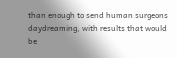than enough to send human surgeons daydreaming, with results that would be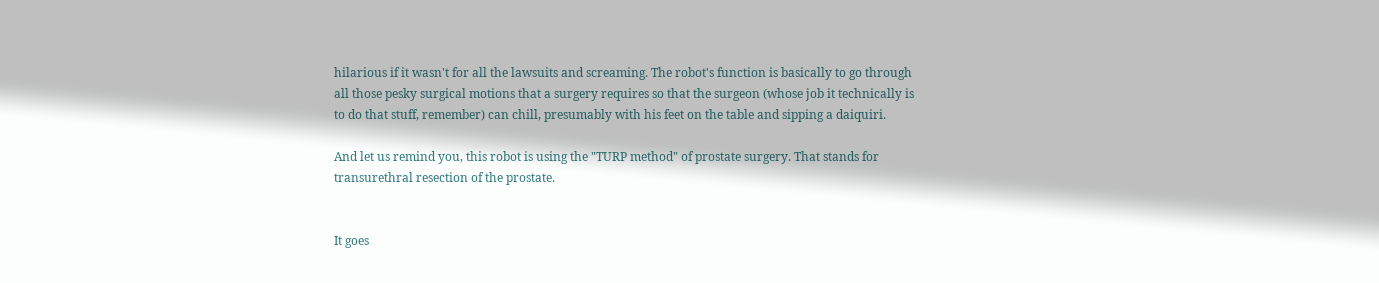hilarious if it wasn't for all the lawsuits and screaming. The robot's function is basically to go through all those pesky surgical motions that a surgery requires so that the surgeon (whose job it technically is to do that stuff, remember) can chill, presumably with his feet on the table and sipping a daiquiri.

And let us remind you, this robot is using the "TURP method" of prostate surgery. That stands for transurethral resection of the prostate.


It goes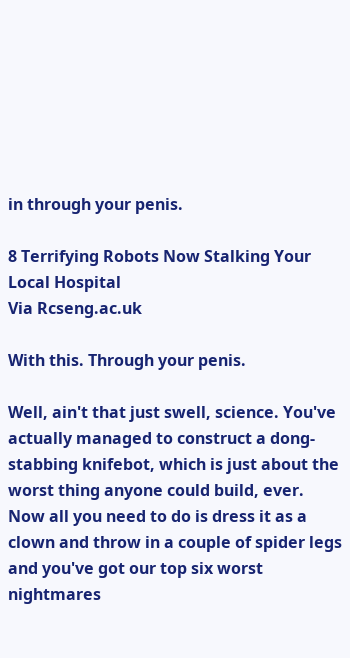in through your penis.

8 Terrifying Robots Now Stalking Your Local Hospital
Via Rcseng.ac.uk

With this. Through your penis.

Well, ain't that just swell, science. You've actually managed to construct a dong-stabbing knifebot, which is just about the worst thing anyone could build, ever. Now all you need to do is dress it as a clown and throw in a couple of spider legs and you've got our top six worst nightmares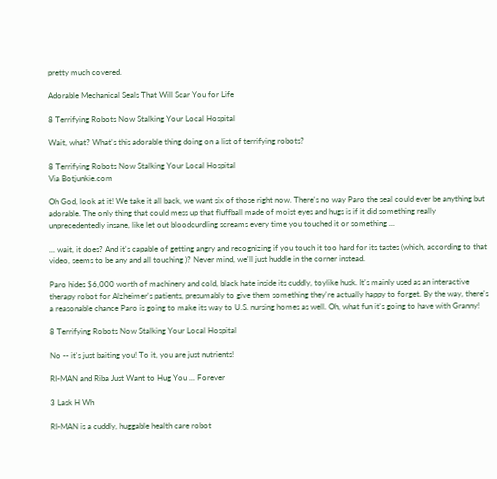pretty much covered.

Adorable Mechanical Seals That Will Scar You for Life

8 Terrifying Robots Now Stalking Your Local Hospital

Wait, what? What's this adorable thing doing on a list of terrifying robots?

8 Terrifying Robots Now Stalking Your Local Hospital
Via Botjunkie.com

Oh God, look at it! We take it all back, we want six of those right now. There's no way Paro the seal could ever be anything but adorable. The only thing that could mess up that fluffball made of moist eyes and hugs is if it did something really unprecedentedly insane, like let out bloodcurdling screams every time you touched it or something ...

... wait, it does? And it's capable of getting angry and recognizing if you touch it too hard for its tastes (which, according to that video, seems to be any and all touching )? Never mind, we'll just huddle in the corner instead.

Paro hides $6,000 worth of machinery and cold, black hate inside its cuddly, toylike husk. It's mainly used as an interactive therapy robot for Alzheimer's patients, presumably to give them something they're actually happy to forget. By the way, there's a reasonable chance Paro is going to make its way to U.S. nursing homes as well. Oh, what fun it's going to have with Granny!

8 Terrifying Robots Now Stalking Your Local Hospital

No -- it's just baiting you! To it, you are just nutrients!

RI-MAN and Riba Just Want to Hug You ... Forever

3 Lask H Wh

RI-MAN is a cuddly, huggable health care robot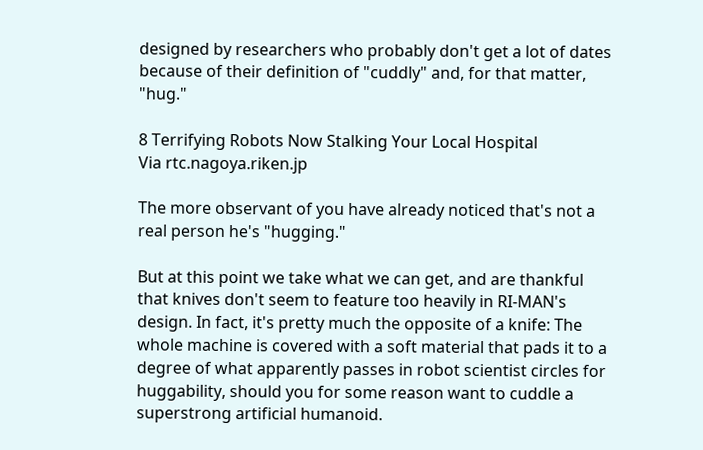designed by researchers who probably don't get a lot of dates because of their definition of "cuddly" and, for that matter, "hug."

8 Terrifying Robots Now Stalking Your Local Hospital
Via rtc.nagoya.riken.jp

The more observant of you have already noticed that's not a real person he's "hugging."

But at this point we take what we can get, and are thankful that knives don't seem to feature too heavily in RI-MAN's design. In fact, it's pretty much the opposite of a knife: The whole machine is covered with a soft material that pads it to a degree of what apparently passes in robot scientist circles for huggability, should you for some reason want to cuddle a superstrong artificial humanoid.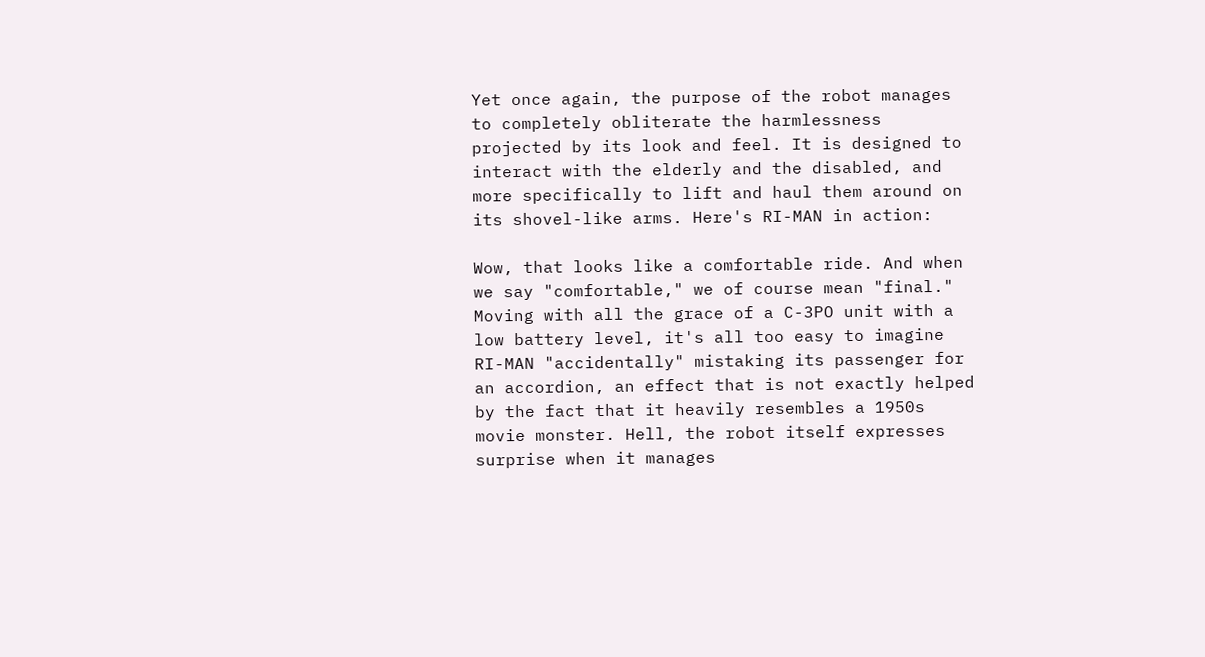Yet once again, the purpose of the robot manages to completely obliterate the harmlessness projected by its look and feel. It is designed to interact with the elderly and the disabled, and more specifically to lift and haul them around on its shovel-like arms. Here's RI-MAN in action:

Wow, that looks like a comfortable ride. And when we say "comfortable," we of course mean "final." Moving with all the grace of a C-3PO unit with a low battery level, it's all too easy to imagine RI-MAN "accidentally" mistaking its passenger for an accordion, an effect that is not exactly helped by the fact that it heavily resembles a 1950s movie monster. Hell, the robot itself expresses surprise when it manages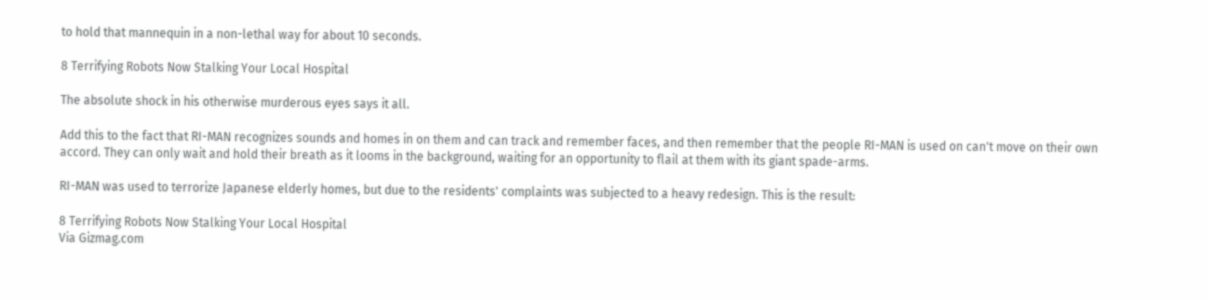to hold that mannequin in a non-lethal way for about 10 seconds.

8 Terrifying Robots Now Stalking Your Local Hospital

The absolute shock in his otherwise murderous eyes says it all.

Add this to the fact that RI-MAN recognizes sounds and homes in on them and can track and remember faces, and then remember that the people RI-MAN is used on can't move on their own accord. They can only wait and hold their breath as it looms in the background, waiting for an opportunity to flail at them with its giant spade-arms.

RI-MAN was used to terrorize Japanese elderly homes, but due to the residents' complaints was subjected to a heavy redesign. This is the result:

8 Terrifying Robots Now Stalking Your Local Hospital
Via Gizmag.com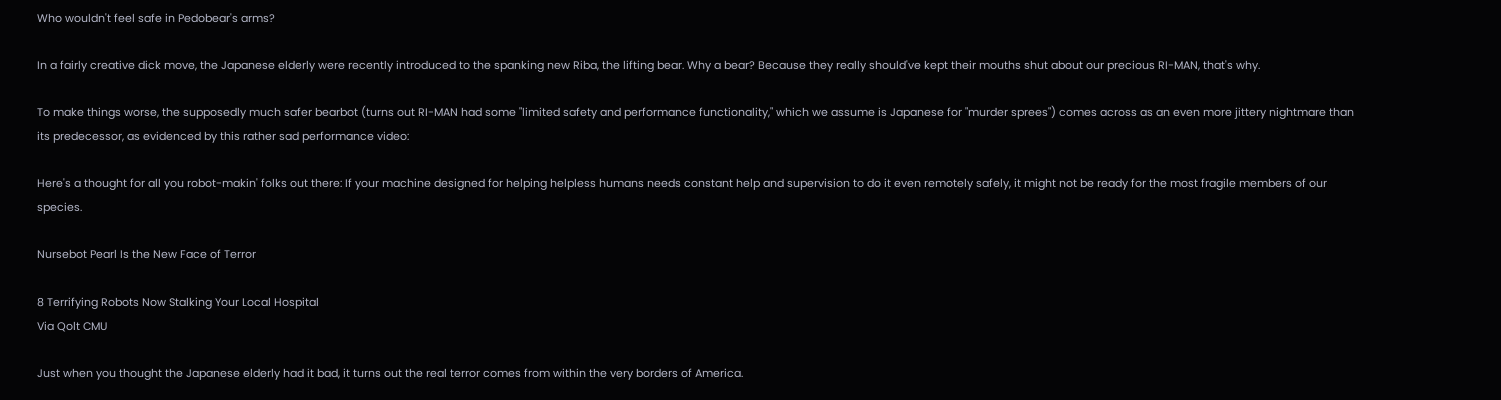Who wouldn't feel safe in Pedobear's arms?

In a fairly creative dick move, the Japanese elderly were recently introduced to the spanking new Riba, the lifting bear. Why a bear? Because they really should've kept their mouths shut about our precious RI-MAN, that's why.

To make things worse, the supposedly much safer bearbot (turns out RI-MAN had some "limited safety and performance functionality," which we assume is Japanese for "murder sprees") comes across as an even more jittery nightmare than its predecessor, as evidenced by this rather sad performance video:

Here's a thought for all you robot-makin' folks out there: If your machine designed for helping helpless humans needs constant help and supervision to do it even remotely safely, it might not be ready for the most fragile members of our species.

Nursebot Pearl Is the New Face of Terror

8 Terrifying Robots Now Stalking Your Local Hospital
Via Qolt CMU

Just when you thought the Japanese elderly had it bad, it turns out the real terror comes from within the very borders of America.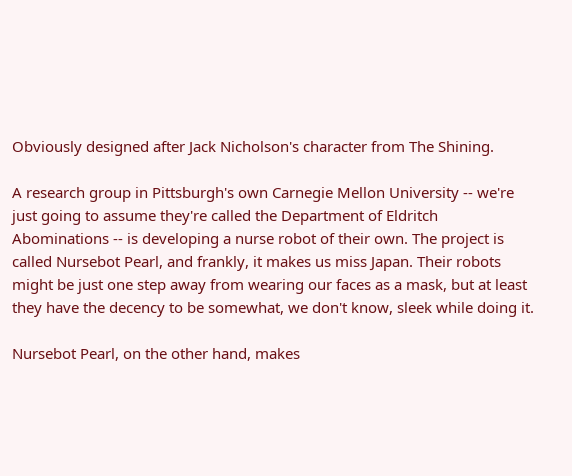Obviously designed after Jack Nicholson's character from The Shining.

A research group in Pittsburgh's own Carnegie Mellon University -- we're just going to assume they're called the Department of Eldritch Abominations -- is developing a nurse robot of their own. The project is called Nursebot Pearl, and frankly, it makes us miss Japan. Their robots might be just one step away from wearing our faces as a mask, but at least they have the decency to be somewhat, we don't know, sleek while doing it.

Nursebot Pearl, on the other hand, makes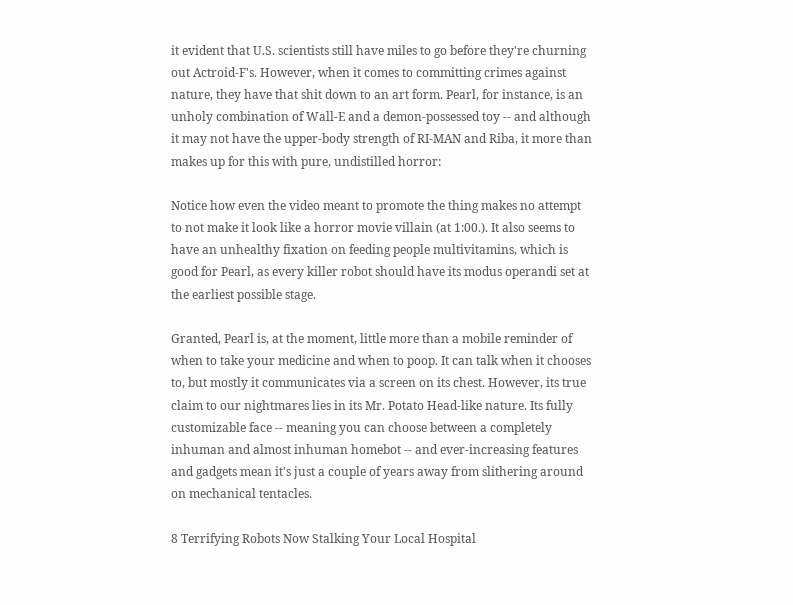it evident that U.S. scientists still have miles to go before they're churning out Actroid-F's. However, when it comes to committing crimes against nature, they have that shit down to an art form. Pearl, for instance, is an unholy combination of Wall-E and a demon-possessed toy -- and although it may not have the upper-body strength of RI-MAN and Riba, it more than makes up for this with pure, undistilled horror:

Notice how even the video meant to promote the thing makes no attempt to not make it look like a horror movie villain (at 1:00.). It also seems to have an unhealthy fixation on feeding people multivitamins, which is good for Pearl, as every killer robot should have its modus operandi set at the earliest possible stage.

Granted, Pearl is, at the moment, little more than a mobile reminder of when to take your medicine and when to poop. It can talk when it chooses to, but mostly it communicates via a screen on its chest. However, its true claim to our nightmares lies in its Mr. Potato Head-like nature. Its fully customizable face -- meaning you can choose between a completely inhuman and almost inhuman homebot -- and ever-increasing features and gadgets mean it's just a couple of years away from slithering around on mechanical tentacles.

8 Terrifying Robots Now Stalking Your Local Hospital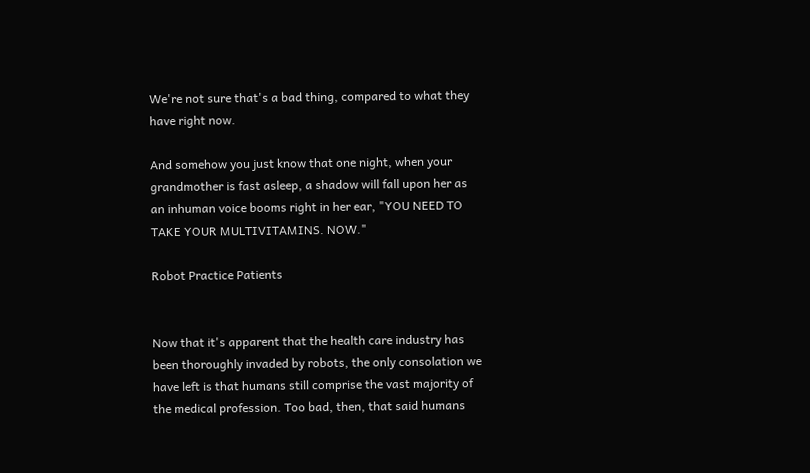We're not sure that's a bad thing, compared to what they have right now.

And somehow you just know that one night, when your grandmother is fast asleep, a shadow will fall upon her as an inhuman voice booms right in her ear, "YOU NEED TO TAKE YOUR MULTIVITAMINS. NOW."

Robot Practice Patients


Now that it's apparent that the health care industry has been thoroughly invaded by robots, the only consolation we have left is that humans still comprise the vast majority of the medical profession. Too bad, then, that said humans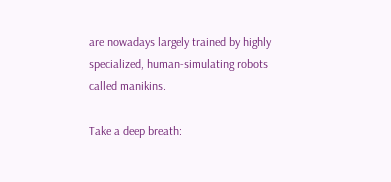are nowadays largely trained by highly specialized, human-simulating robots called manikins.

Take a deep breath: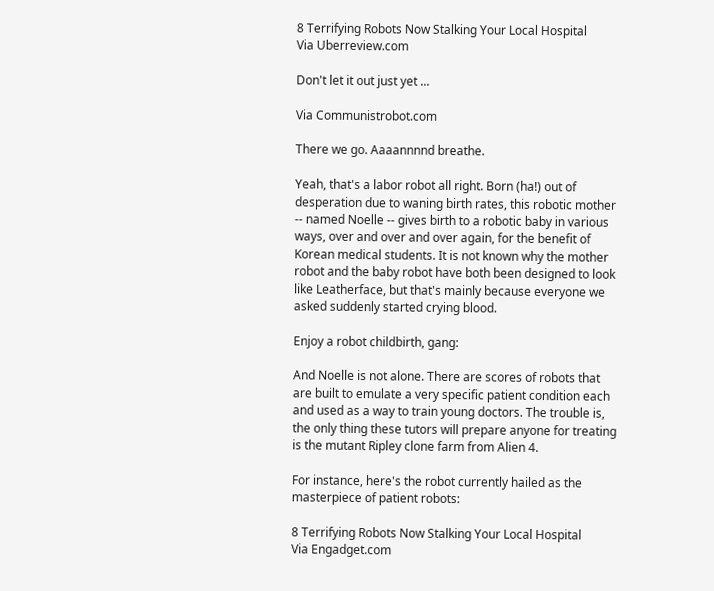8 Terrifying Robots Now Stalking Your Local Hospital
Via Uberreview.com

Don't let it out just yet ...

Via Communistrobot.com

There we go. Aaaannnnd breathe.

Yeah, that's a labor robot all right. Born (ha!) out of desperation due to waning birth rates, this robotic mother -- named Noelle -- gives birth to a robotic baby in various ways, over and over and over again, for the benefit of Korean medical students. It is not known why the mother robot and the baby robot have both been designed to look like Leatherface, but that's mainly because everyone we asked suddenly started crying blood.

Enjoy a robot childbirth, gang:

And Noelle is not alone. There are scores of robots that are built to emulate a very specific patient condition each and used as a way to train young doctors. The trouble is, the only thing these tutors will prepare anyone for treating is the mutant Ripley clone farm from Alien 4.

For instance, here's the robot currently hailed as the masterpiece of patient robots:

8 Terrifying Robots Now Stalking Your Local Hospital
Via Engadget.com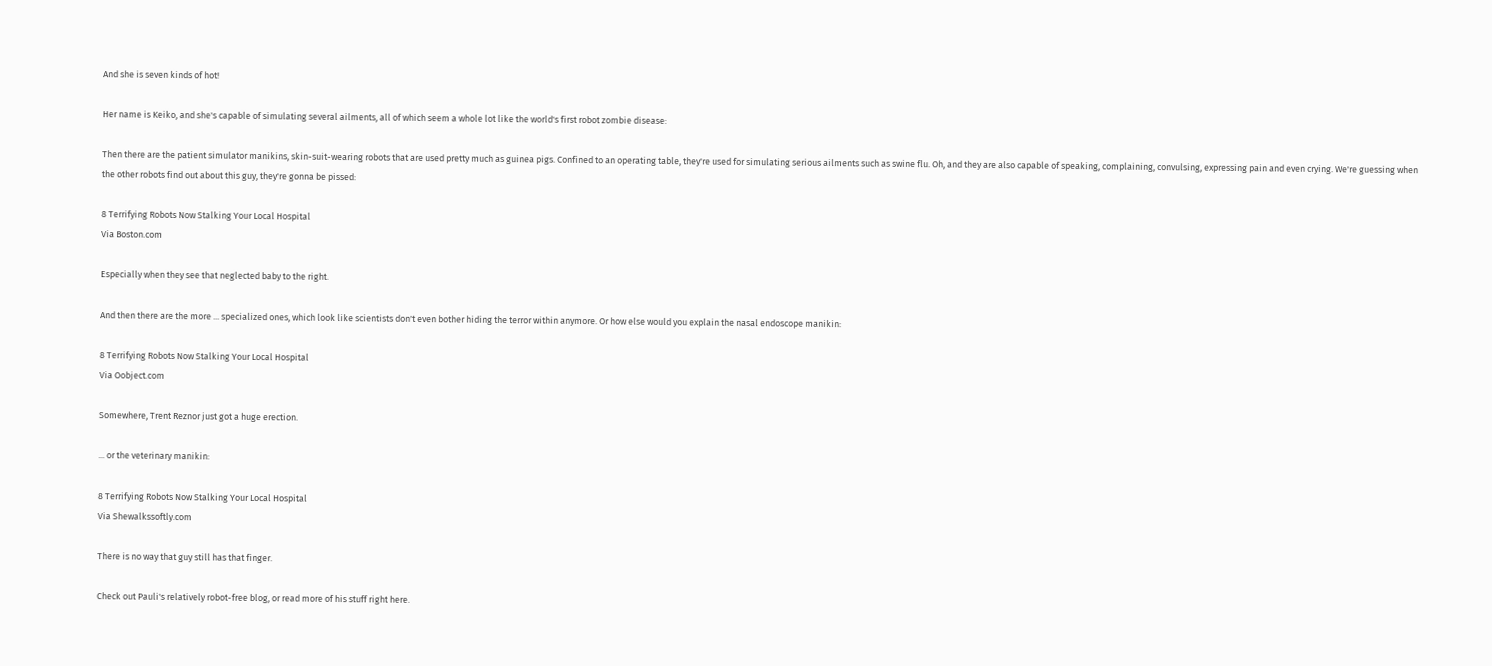And she is seven kinds of hot!

Her name is Keiko, and she's capable of simulating several ailments, all of which seem a whole lot like the world's first robot zombie disease:

Then there are the patient simulator manikins, skin-suit-wearing robots that are used pretty much as guinea pigs. Confined to an operating table, they're used for simulating serious ailments such as swine flu. Oh, and they are also capable of speaking, complaining, convulsing, expressing pain and even crying. We're guessing when the other robots find out about this guy, they're gonna be pissed:

8 Terrifying Robots Now Stalking Your Local Hospital
Via Boston.com

Especially when they see that neglected baby to the right.

And then there are the more ... specialized ones, which look like scientists don't even bother hiding the terror within anymore. Or how else would you explain the nasal endoscope manikin:

8 Terrifying Robots Now Stalking Your Local Hospital
Via Oobject.com

Somewhere, Trent Reznor just got a huge erection.

... or the veterinary manikin:

8 Terrifying Robots Now Stalking Your Local Hospital
Via Shewalkssoftly.com

There is no way that guy still has that finger.

Check out Pauli's relatively robot-free blog, or read more of his stuff right here.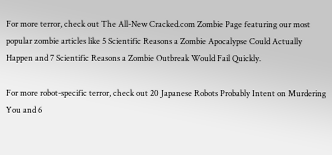For more terror, check out The All-New Cracked.com Zombie Page featuring our most popular zombie articles like 5 Scientific Reasons a Zombie Apocalypse Could Actually Happen and 7 Scientific Reasons a Zombie Outbreak Would Fail Quickly.

For more robot-specific terror, check out 20 Japanese Robots Probably Intent on Murdering You and 6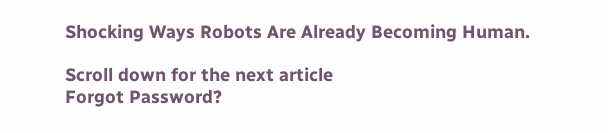Shocking Ways Robots Are Already Becoming Human.

Scroll down for the next article
Forgot Password?